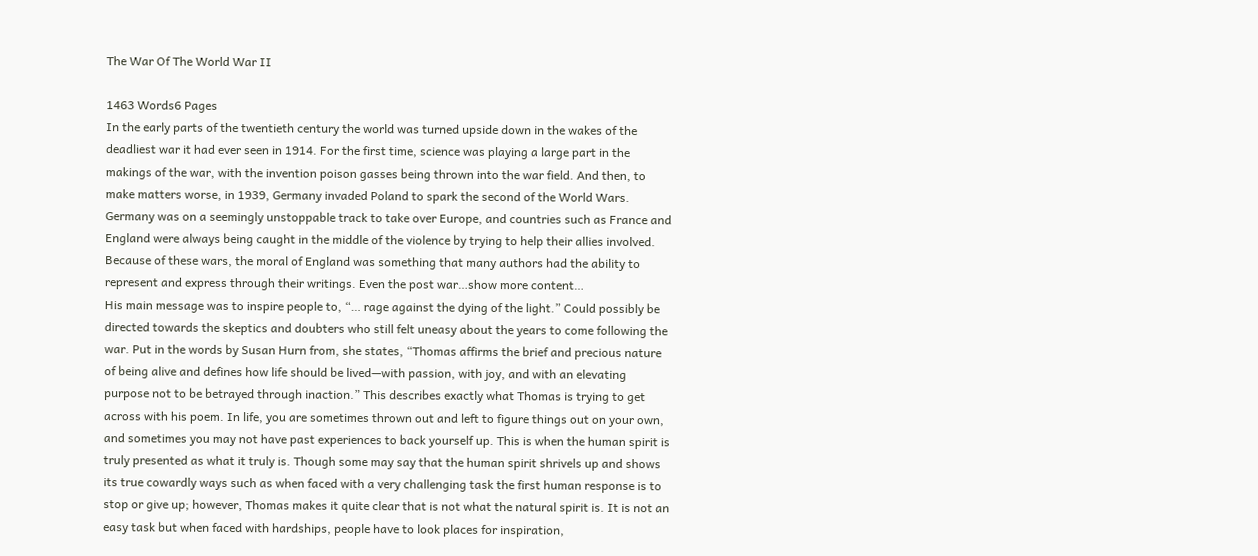The War Of The World War II

1463 Words6 Pages
In the early parts of the twentieth century the world was turned upside down in the wakes of the deadliest war it had ever seen in 1914. For the first time, science was playing a large part in the makings of the war, with the invention poison gasses being thrown into the war field. And then, to make matters worse, in 1939, Germany invaded Poland to spark the second of the World Wars. Germany was on a seemingly unstoppable track to take over Europe, and countries such as France and England were always being caught in the middle of the violence by trying to help their allies involved. Because of these wars, the moral of England was something that many authors had the ability to represent and express through their writings. Even the post war…show more content…
His main message was to inspire people to, “… rage against the dying of the light.” Could possibly be directed towards the skeptics and doubters who still felt uneasy about the years to come following the war. Put in the words by Susan Hurn from, she states, “Thomas affirms the brief and precious nature of being alive and defines how life should be lived—with passion, with joy, and with an elevating purpose not to be betrayed through inaction.” This describes exactly what Thomas is trying to get across with his poem. In life, you are sometimes thrown out and left to figure things out on your own, and sometimes you may not have past experiences to back yourself up. This is when the human spirit is truly presented as what it truly is. Though some may say that the human spirit shrivels up and shows its true cowardly ways such as when faced with a very challenging task the first human response is to stop or give up; however, Thomas makes it quite clear that is not what the natural spirit is. It is not an easy task but when faced with hardships, people have to look places for inspiration,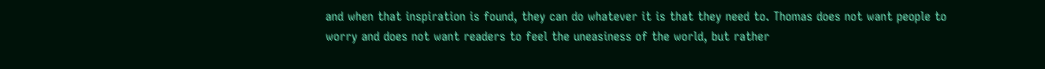and when that inspiration is found, they can do whatever it is that they need to. Thomas does not want people to worry and does not want readers to feel the uneasiness of the world, but rather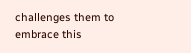challenges them to embrace this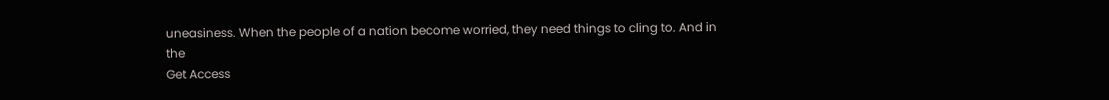uneasiness. When the people of a nation become worried, they need things to cling to. And in the
Get Access